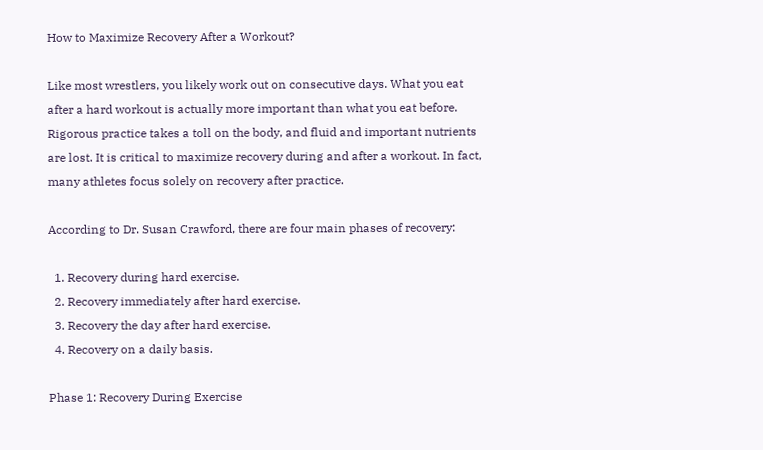How to Maximize Recovery After a Workout?

Like most wrestlers, you likely work out on consecutive days. What you eat after a hard workout is actually more important than what you eat before. Rigorous practice takes a toll on the body, and fluid and important nutrients are lost. It is critical to maximize recovery during and after a workout. In fact, many athletes focus solely on recovery after practice.

According to Dr. Susan Crawford, there are four main phases of recovery:

  1. Recovery during hard exercise.
  2. Recovery immediately after hard exercise.
  3. Recovery the day after hard exercise.
  4. Recovery on a daily basis.

Phase 1: Recovery During Exercise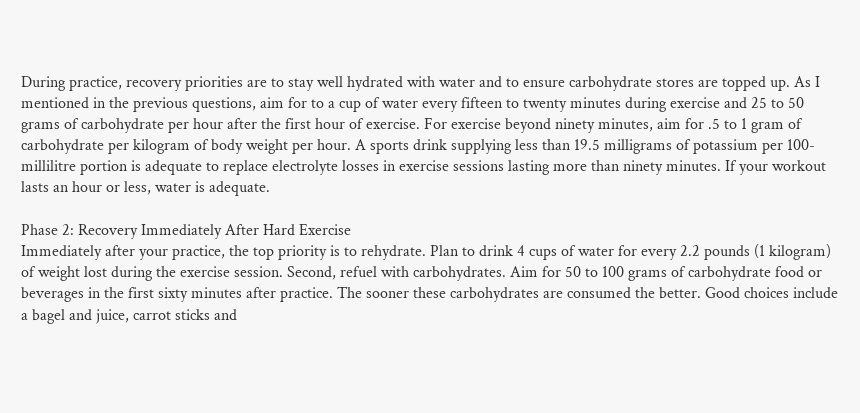During practice, recovery priorities are to stay well hydrated with water and to ensure carbohydrate stores are topped up. As I mentioned in the previous questions, aim for to a cup of water every fifteen to twenty minutes during exercise and 25 to 50 grams of carbohydrate per hour after the first hour of exercise. For exercise beyond ninety minutes, aim for .5 to 1 gram of carbohydrate per kilogram of body weight per hour. A sports drink supplying less than 19.5 milligrams of potassium per 100-millilitre portion is adequate to replace electrolyte losses in exercise sessions lasting more than ninety minutes. If your workout lasts an hour or less, water is adequate.

Phase 2: Recovery Immediately After Hard Exercise
Immediately after your practice, the top priority is to rehydrate. Plan to drink 4 cups of water for every 2.2 pounds (1 kilogram) of weight lost during the exercise session. Second, refuel with carbohydrates. Aim for 50 to 100 grams of carbohydrate food or beverages in the first sixty minutes after practice. The sooner these carbohydrates are consumed the better. Good choices include a bagel and juice, carrot sticks and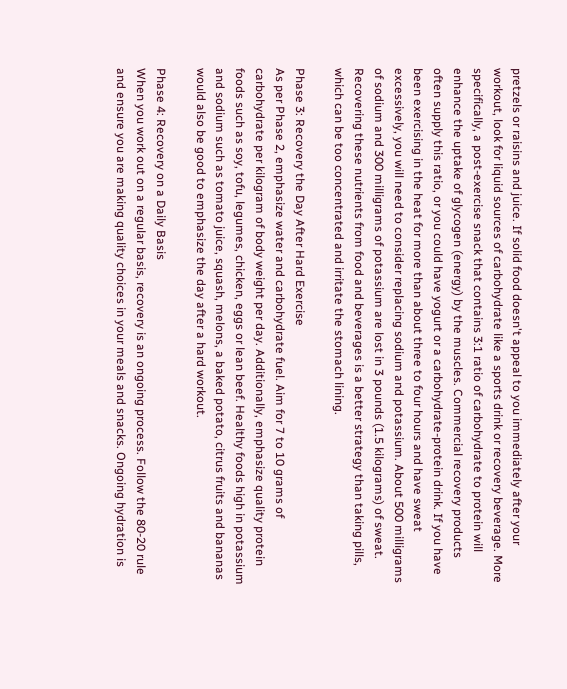pretzels or raisins and juice. If solid food doesn't appeal to you immediately after your workout, look for liquid sources of carbohydrate like a sports drink or recovery beverage. More specifically, a post-exercise snack that contains 3:1 ratio of carbohydrate to protein will enhance the uptake of glycogen (energy) by the muscles. Commercial recovery products often supply this ratio, or you could have yogurt or a carbohydrate-protein drink. If you have been exercising in the heat for more than about three to four hours and have sweat excessively, you will need to consider replacing sodium and potassium. About 500 milligrams of sodium and 300 milligrams of potassium are lost in 3 pounds (1.5 kilograms) of sweat. Recovering these nutrients from food and beverages is a better strategy than taking pills, which can be too concentrated and irritate the stomach lining.

Phase 3: Recovery the Day After Hard Exercise
As per Phase 2, emphasize water and carbohydrate fuel. Aim for 7 to 10 grams of carbohydrate per kilogram of body weight per day. Additionally, emphasize quality protein foods such as soy, tofu, legumes, chicken, eggs or lean beef. Healthy foods high in potassium and sodium such as tomato juice, squash, melons, a baked potato, citrus fruits and bananas would also be good to emphasize the day after a hard workout.

Phase 4: Recovery on a Daily Basis
When you work out on a regular basis, recovery is an ongoing process. Follow the 80-20 rule and ensure you are making quality choices in your meals and snacks. Ongoing hydration is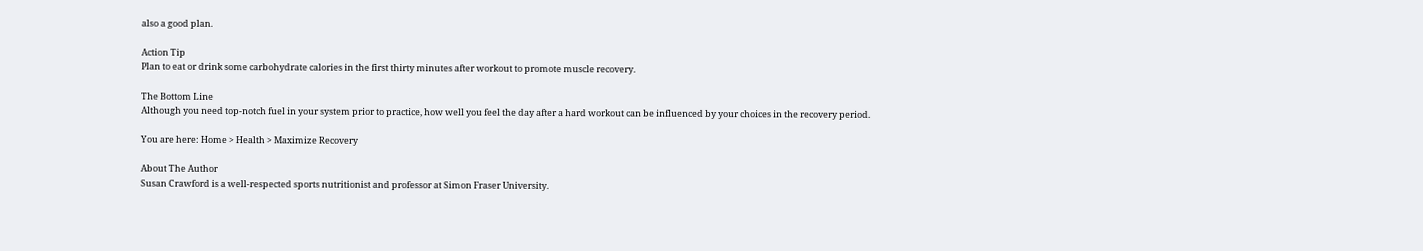also a good plan.

Action Tip
Plan to eat or drink some carbohydrate calories in the first thirty minutes after workout to promote muscle recovery.

The Bottom Line
Although you need top-notch fuel in your system prior to practice, how well you feel the day after a hard workout can be influenced by your choices in the recovery period.

You are here: Home > Health > Maximize Recovery

About The Author
Susan Crawford is a well-respected sports nutritionist and professor at Simon Fraser University.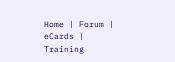Home | Forum | eCards | Training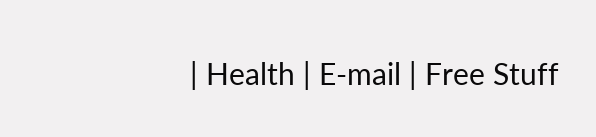| Health | E-mail | Free Stuff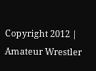Copyright 2012 | Amateur Wrestler